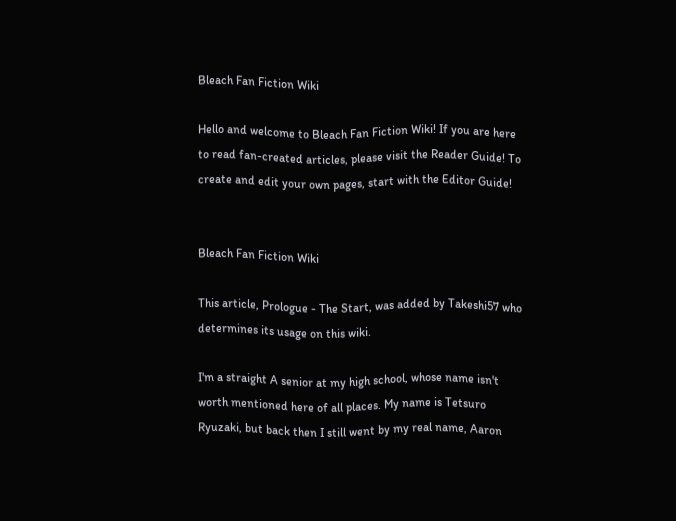Bleach Fan Fiction Wiki

Hello and welcome to Bleach Fan Fiction Wiki! If you are here to read fan-created articles, please visit the Reader Guide! To create and edit your own pages, start with the Editor Guide!


Bleach Fan Fiction Wiki

This article, Prologue - The Start, was added by Takeshi57 who determines its usage on this wiki.

I'm a straight A senior at my high school, whose name isn't worth mentioned here of all places. My name is Tetsuro Ryuzaki, but back then I still went by my real name, Aaron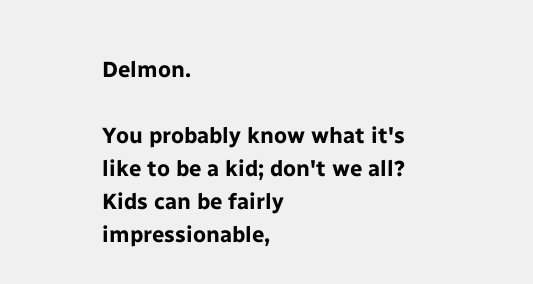Delmon.

You probably know what it's like to be a kid; don't we all? Kids can be fairly impressionable,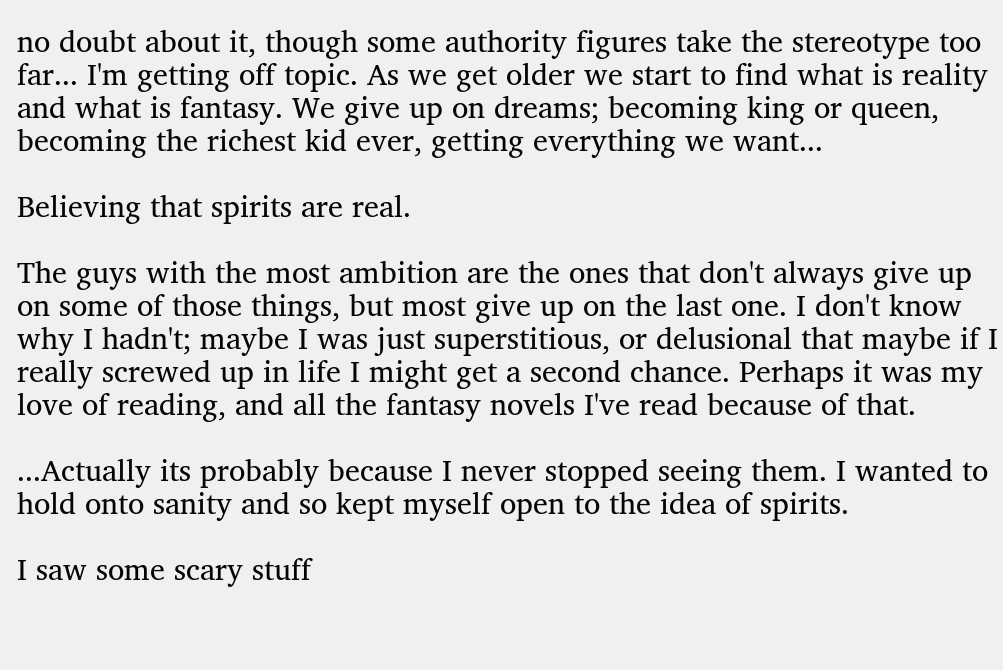no doubt about it, though some authority figures take the stereotype too far... I'm getting off topic. As we get older we start to find what is reality and what is fantasy. We give up on dreams; becoming king or queen, becoming the richest kid ever, getting everything we want...

Believing that spirits are real.

The guys with the most ambition are the ones that don't always give up on some of those things, but most give up on the last one. I don't know why I hadn't; maybe I was just superstitious, or delusional that maybe if I really screwed up in life I might get a second chance. Perhaps it was my love of reading, and all the fantasy novels I've read because of that.

...Actually its probably because I never stopped seeing them. I wanted to hold onto sanity and so kept myself open to the idea of spirits.

I saw some scary stuff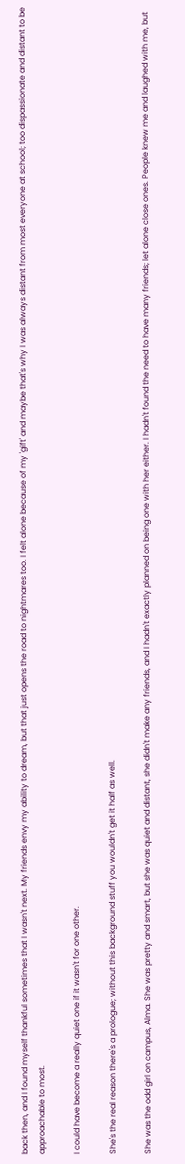back then, and I found myself thankful sometimes that I wasn't next. My friends envy my ability to dream, but that just opens the road to nightmares too. I felt alone because of my 'gift' and maybe that's why I was always distant from most everyone at school; too dispassionate and distant to be approachable to most.

I could have become a really quiet one if it wasn't for one other.

She's the real reason there's a prologue; without this background stuff you wouldn't get it half as well.

She was the odd girl on campus, Alma. She was pretty and smart, but she was quiet and distant, she didn't make any friends, and I hadn't exactly planned on being one with her either. I hadn't found the need to have many friends; let alone close ones. People knew me and laughed with me, but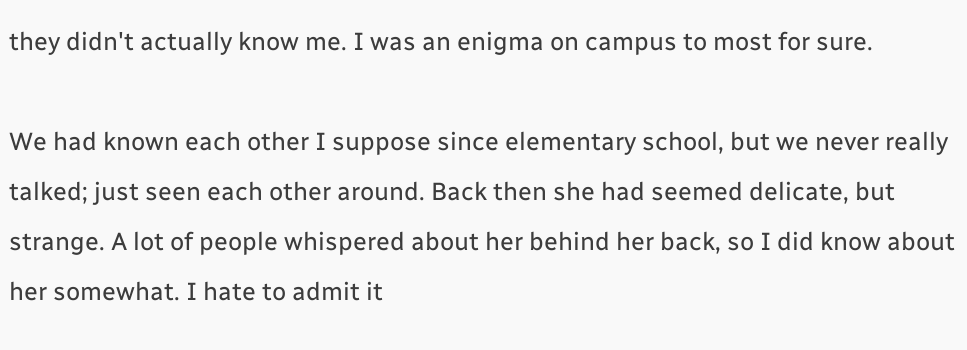they didn't actually know me. I was an enigma on campus to most for sure.

We had known each other I suppose since elementary school, but we never really talked; just seen each other around. Back then she had seemed delicate, but strange. A lot of people whispered about her behind her back, so I did know about her somewhat. I hate to admit it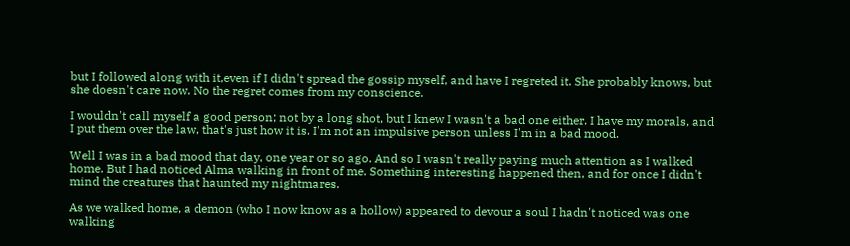but I followed along with it,even if I didn't spread the gossip myself, and have I regreted it. She probably knows, but she doesn't care now. No the regret comes from my conscience.

I wouldn't call myself a good person; not by a long shot, but I knew I wasn't a bad one either. I have my morals, and I put them over the law, that's just how it is. I'm not an impulsive person unless I'm in a bad mood.

Well I was in a bad mood that day, one year or so ago. And so I wasn't really paying much attention as I walked home. But I had noticed Alma walking in front of me. Something interesting happened then, and for once I didn't mind the creatures that haunted my nightmares.

As we walked home, a demon (who I now know as a hollow) appeared to devour a soul I hadn't noticed was one walking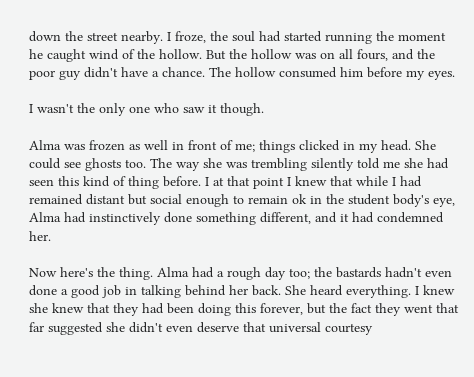down the street nearby. I froze, the soul had started running the moment he caught wind of the hollow. But the hollow was on all fours, and the poor guy didn't have a chance. The hollow consumed him before my eyes.

I wasn't the only one who saw it though.

Alma was frozen as well in front of me; things clicked in my head. She could see ghosts too. The way she was trembling silently told me she had seen this kind of thing before. I at that point I knew that while I had remained distant but social enough to remain ok in the student body's eye, Alma had instinctively done something different, and it had condemned her.

Now here's the thing. Alma had a rough day too; the bastards hadn't even done a good job in talking behind her back. She heard everything. I knew she knew that they had been doing this forever, but the fact they went that far suggested she didn't even deserve that universal courtesy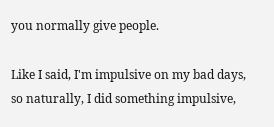you normally give people.

Like I said, I'm impulsive on my bad days, so naturally, I did something impulsive,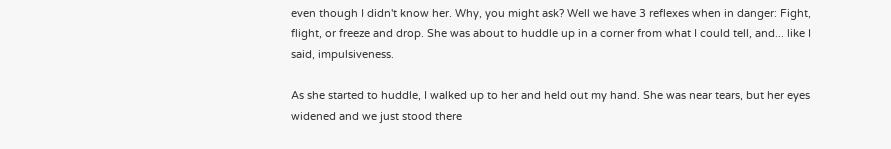even though I didn't know her. Why, you might ask? Well we have 3 reflexes when in danger: Fight, flight, or freeze and drop. She was about to huddle up in a corner from what I could tell, and... like I said, impulsiveness.

As she started to huddle, I walked up to her and held out my hand. She was near tears, but her eyes widened and we just stood there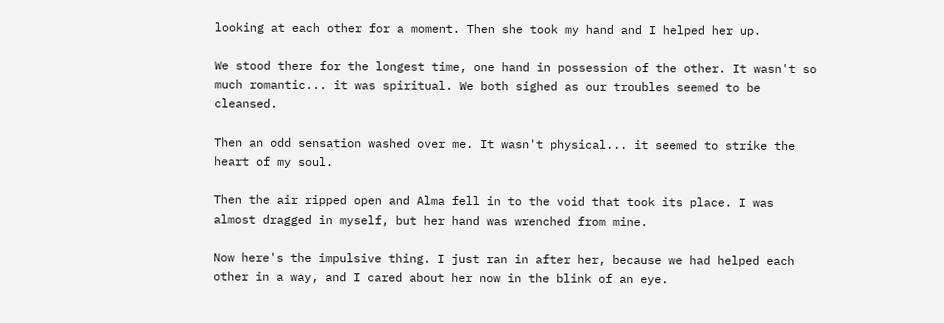looking at each other for a moment. Then she took my hand and I helped her up.

We stood there for the longest time, one hand in possession of the other. It wasn't so much romantic... it was spiritual. We both sighed as our troubles seemed to be cleansed.

Then an odd sensation washed over me. It wasn't physical... it seemed to strike the heart of my soul.

Then the air ripped open and Alma fell in to the void that took its place. I was almost dragged in myself, but her hand was wrenched from mine.

Now here's the impulsive thing. I just ran in after her, because we had helped each other in a way, and I cared about her now in the blink of an eye.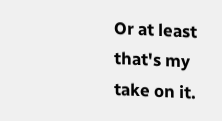Or at least that's my take on it.